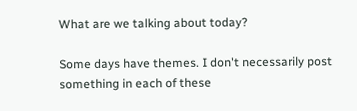What are we talking about today?

Some days have themes. I don't necessarily post something in each of these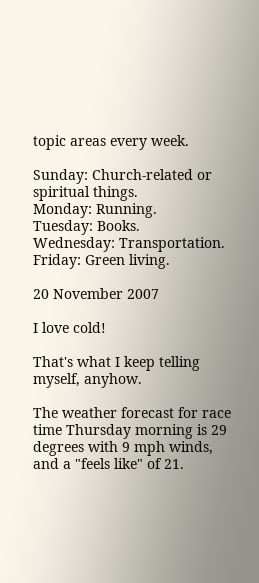topic areas every week.

Sunday: Church-related or spiritual things.
Monday: Running.
Tuesday: Books.
Wednesday: Transportation.
Friday: Green living.

20 November 2007

I love cold!

That's what I keep telling myself, anyhow.

The weather forecast for race time Thursday morning is 29 degrees with 9 mph winds, and a "feels like" of 21.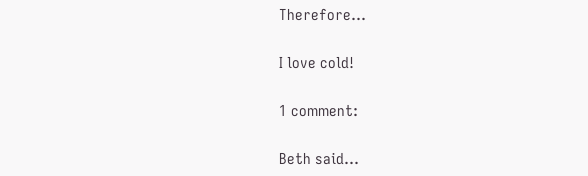Therefore...

I love cold!

1 comment:

Beth said...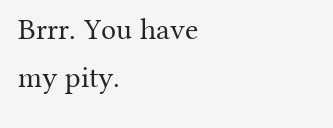Brrr. You have my pity.